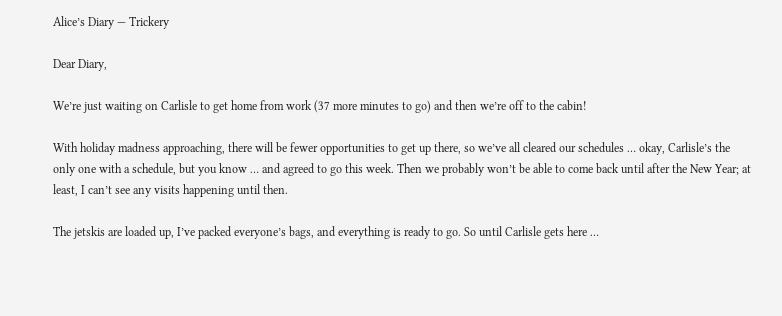Alice’s Diary — Trickery

Dear Diary,

We’re just waiting on Carlisle to get home from work (37 more minutes to go) and then we’re off to the cabin!

With holiday madness approaching, there will be fewer opportunities to get up there, so we’ve all cleared our schedules … okay, Carlisle’s the only one with a schedule, but you know … and agreed to go this week. Then we probably won’t be able to come back until after the New Year; at least, I can’t see any visits happening until then.

The jetskis are loaded up, I’ve packed everyone’s bags, and everything is ready to go. So until Carlisle gets here …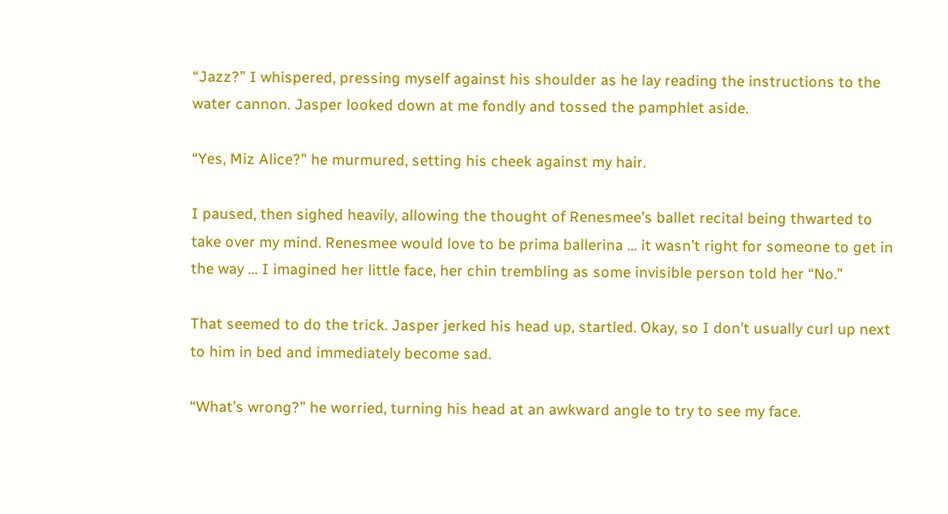“Jazz?” I whispered, pressing myself against his shoulder as he lay reading the instructions to the water cannon. Jasper looked down at me fondly and tossed the pamphlet aside.

“Yes, Miz Alice?” he murmured, setting his cheek against my hair.

I paused, then sighed heavily, allowing the thought of Renesmee’s ballet recital being thwarted to take over my mind. Renesmee would love to be prima ballerina … it wasn’t right for someone to get in the way … I imagined her little face, her chin trembling as some invisible person told her “No.”

That seemed to do the trick. Jasper jerked his head up, startled. Okay, so I don’t usually curl up next to him in bed and immediately become sad.

“What’s wrong?” he worried, turning his head at an awkward angle to try to see my face.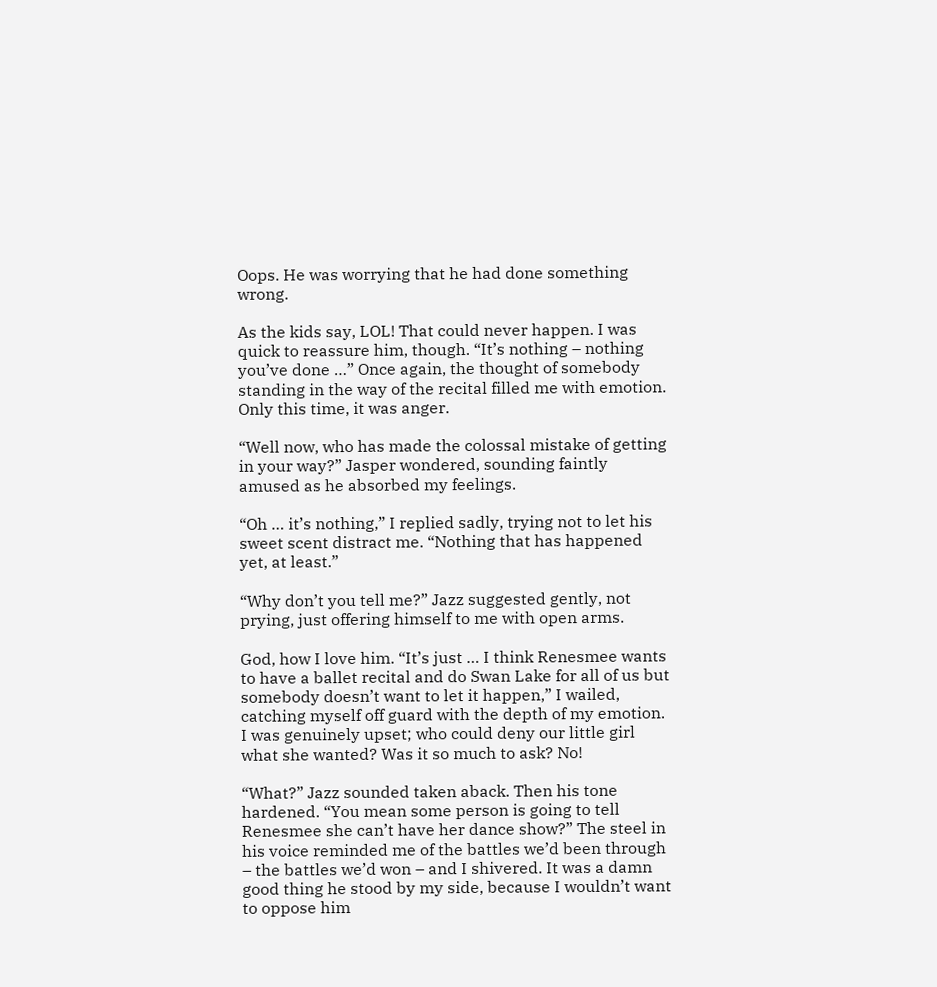Oops. He was worrying that he had done something wrong.

As the kids say, LOL! That could never happen. I was quick to reassure him, though. “It’s nothing – nothing you’ve done …” Once again, the thought of somebody standing in the way of the recital filled me with emotion. Only this time, it was anger.

“Well now, who has made the colossal mistake of getting in your way?” Jasper wondered, sounding faintly amused as he absorbed my feelings.

“Oh … it’s nothing,” I replied sadly, trying not to let his sweet scent distract me. “Nothing that has happened yet, at least.”

“Why don’t you tell me?” Jazz suggested gently, not prying, just offering himself to me with open arms.

God, how I love him. “It’s just … I think Renesmee wants to have a ballet recital and do Swan Lake for all of us but somebody doesn’t want to let it happen,” I wailed, catching myself off guard with the depth of my emotion. I was genuinely upset; who could deny our little girl what she wanted? Was it so much to ask? No!

“What?” Jazz sounded taken aback. Then his tone hardened. “You mean some person is going to tell Renesmee she can’t have her dance show?” The steel in his voice reminded me of the battles we’d been through – the battles we’d won – and I shivered. It was a damn good thing he stood by my side, because I wouldn’t want to oppose him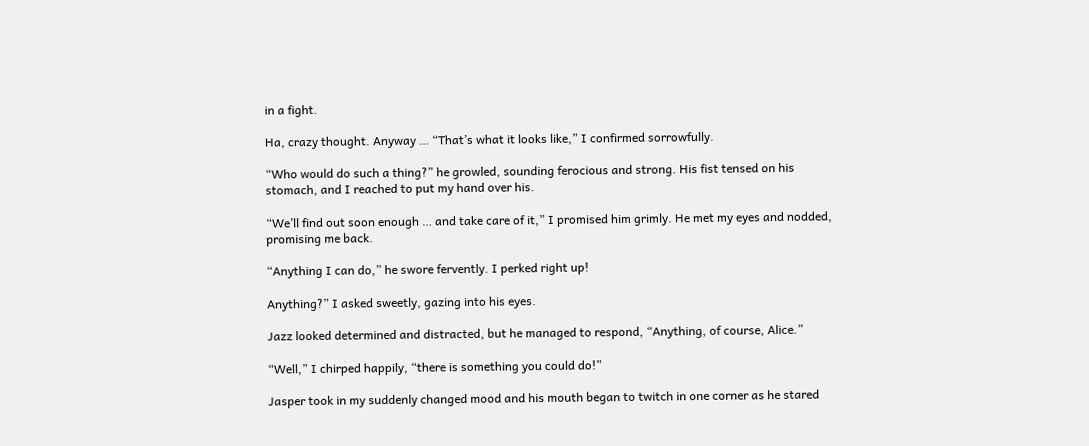in a fight.

Ha, crazy thought. Anyway … “That’s what it looks like,” I confirmed sorrowfully.

“Who would do such a thing?” he growled, sounding ferocious and strong. His fist tensed on his stomach, and I reached to put my hand over his.

“We’ll find out soon enough … and take care of it,” I promised him grimly. He met my eyes and nodded, promising me back.

“Anything I can do,” he swore fervently. I perked right up!

Anything?” I asked sweetly, gazing into his eyes.

Jazz looked determined and distracted, but he managed to respond, “Anything, of course, Alice.”

“Well,” I chirped happily, “there is something you could do!”

Jasper took in my suddenly changed mood and his mouth began to twitch in one corner as he stared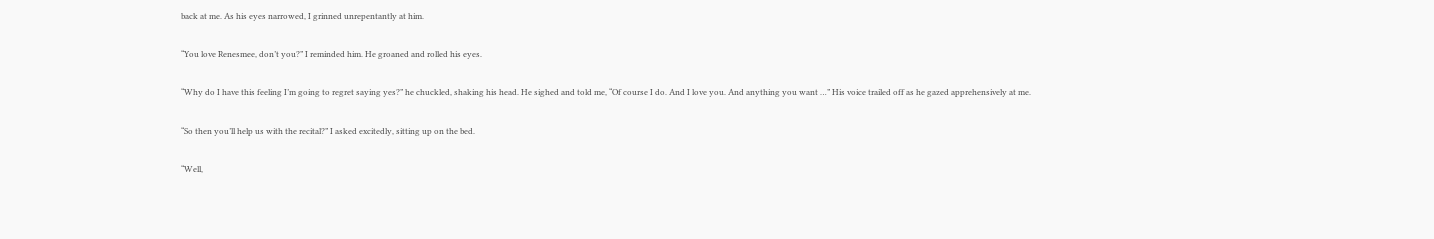back at me. As his eyes narrowed, I grinned unrepentantly at him.

“You love Renesmee, don’t you?” I reminded him. He groaned and rolled his eyes.

“Why do I have this feeling I’m going to regret saying yes?” he chuckled, shaking his head. He sighed and told me, “Of course I do. And I love you. And anything you want …” His voice trailed off as he gazed apprehensively at me.

“So then you’ll help us with the recital?” I asked excitedly, sitting up on the bed.

“Well,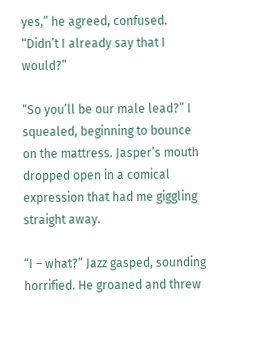yes,” he agreed, confused. “Didn’t I already say that I would?”

“So you’ll be our male lead?” I squealed, beginning to bounce on the mattress. Jasper’s mouth dropped open in a comical expression that had me giggling straight away.

“I – what?” Jazz gasped, sounding horrified. He groaned and threw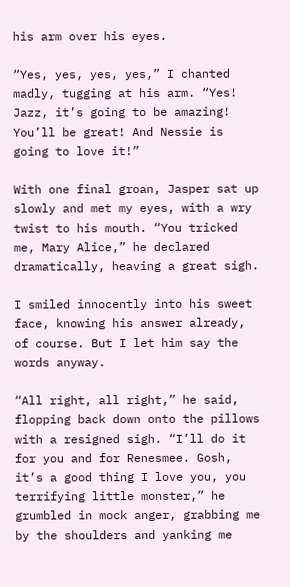his arm over his eyes.

“Yes, yes, yes, yes,” I chanted madly, tugging at his arm. “Yes! Jazz, it’s going to be amazing! You’ll be great! And Nessie is going to love it!”

With one final groan, Jasper sat up slowly and met my eyes, with a wry twist to his mouth. “You tricked me, Mary Alice,” he declared dramatically, heaving a great sigh.

I smiled innocently into his sweet face, knowing his answer already, of course. But I let him say the words anyway.

“All right, all right,” he said, flopping back down onto the pillows with a resigned sigh. “I’ll do it for you and for Renesmee. Gosh, it’s a good thing I love you, you terrifying little monster,” he grumbled in mock anger, grabbing me by the shoulders and yanking me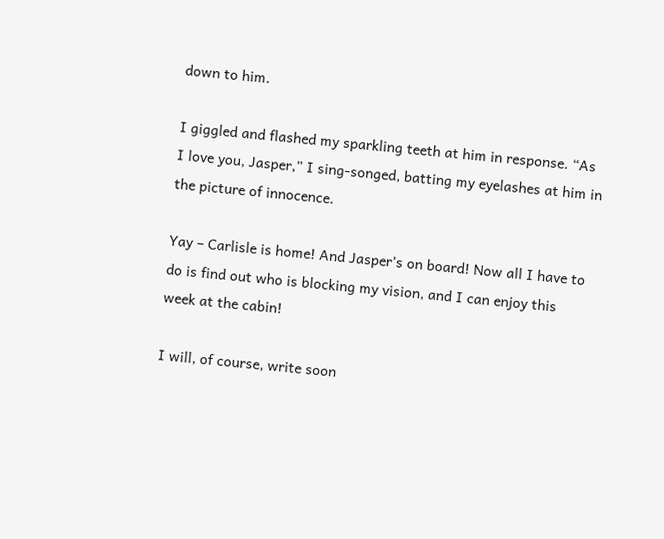down to him.

I giggled and flashed my sparkling teeth at him in response. “As I love you, Jasper,” I sing-songed, batting my eyelashes at him in the picture of innocence.

Yay – Carlisle is home! And Jasper’s on board! Now all I have to do is find out who is blocking my vision, and I can enjoy this week at the cabin!

I will, of course, write soon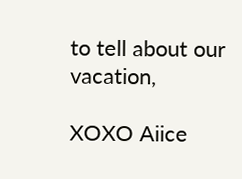to tell about our vacation,

XOXO Aiice